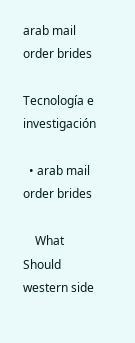arab mail order brides

Tecnología e investigación

  • arab mail order brides

    What Should western side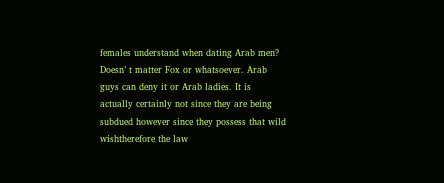females understand when dating Arab men? Doesn’ t matter Fox or whatsoever. Arab guys can deny it or Arab ladies. It is actually certainly not since they are being subdued however since they possess that wild wishtherefore the law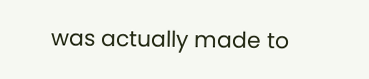was actually made to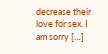decrease their love for sex. I am sorry […]